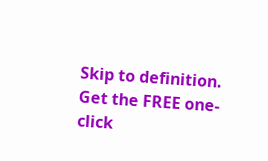Skip to definition.
Get the FREE one-click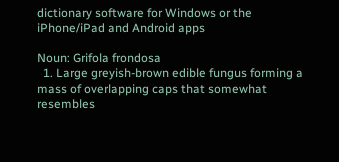dictionary software for Windows or the iPhone/iPad and Android apps

Noun: Grifola frondosa
  1. Large greyish-brown edible fungus forming a mass of overlapping caps that somewhat resembles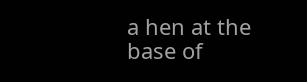a hen at the base of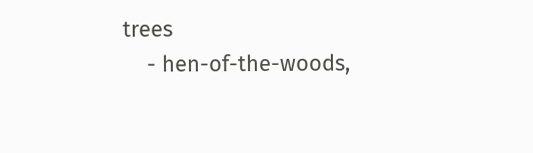trees
    - hen-of-the-woods,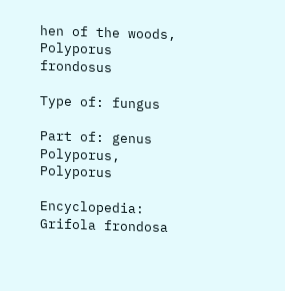hen of the woods, Polyporus frondosus

Type of: fungus

Part of: genus Polyporus, Polyporus

Encyclopedia: Grifola frondosa